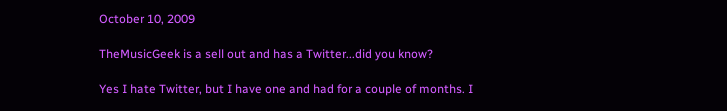October 10, 2009

TheMusicGeek is a sell out and has a Twitter...did you know?

Yes I hate Twitter, but I have one and had for a couple of months. I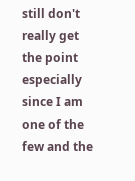still don't really get the point especially since I am one of the few and the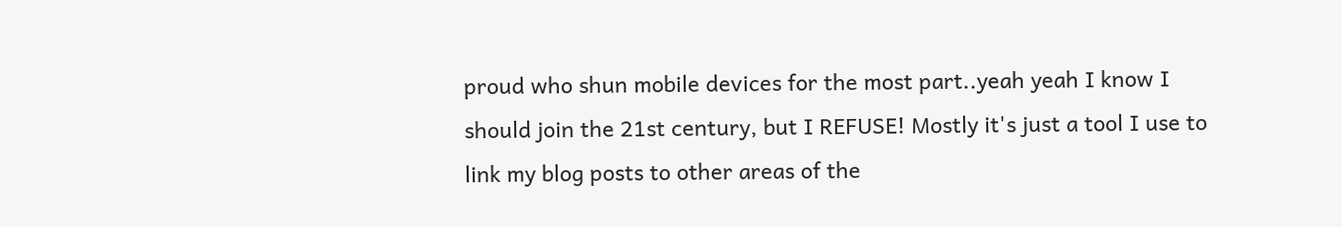proud who shun mobile devices for the most part..yeah yeah I know I should join the 21st century, but I REFUSE! Mostly it's just a tool I use to link my blog posts to other areas of the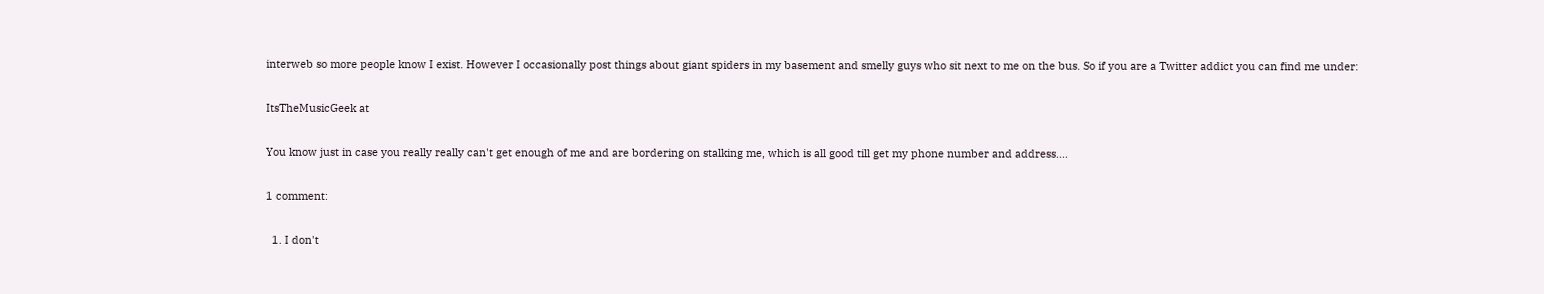interweb so more people know I exist. However I occasionally post things about giant spiders in my basement and smelly guys who sit next to me on the bus. So if you are a Twitter addict you can find me under:

ItsTheMusicGeek at

You know just in case you really really can't get enough of me and are bordering on stalking me, which is all good till get my phone number and address....

1 comment:

  1. I don't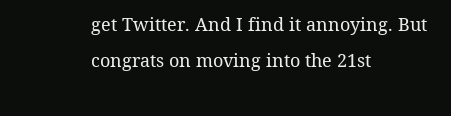get Twitter. And I find it annoying. But congrats on moving into the 21st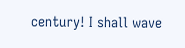century! I shall wave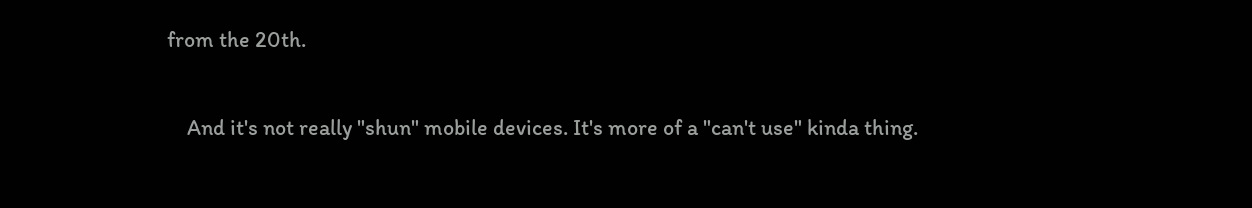from the 20th.

    And it's not really "shun" mobile devices. It's more of a "can't use" kinda thing.